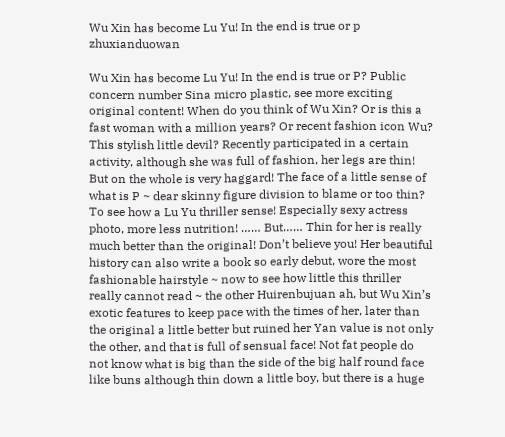Wu Xin has become Lu Yu! In the end is true or p zhuxianduowan

Wu Xin has become Lu Yu! In the end is true or P? Public concern number Sina micro plastic, see more exciting original content! When do you think of Wu Xin? Or is this a fast woman with a million years? Or recent fashion icon Wu? This stylish little devil? Recently participated in a certain activity, although she was full of fashion, her legs are thin! But on the whole is very haggard! The face of a little sense of what is P ~ dear skinny figure division to blame or too thin? To see how a Lu Yu thriller sense! Especially sexy actress photo, more less nutrition! …… But…… Thin for her is really much better than the original! Don’t believe you! Her beautiful history can also write a book so early debut, wore the most fashionable hairstyle ~ now to see how little this thriller really cannot read ~ the other Huirenbujuan ah, but Wu Xin’s exotic features to keep pace with the times of her, later than the original a little better but ruined her Yan value is not only the other, and that is full of sensual face! Not fat people do not know what is big than the side of the big half round face like buns although thin down a little boy, but there is a huge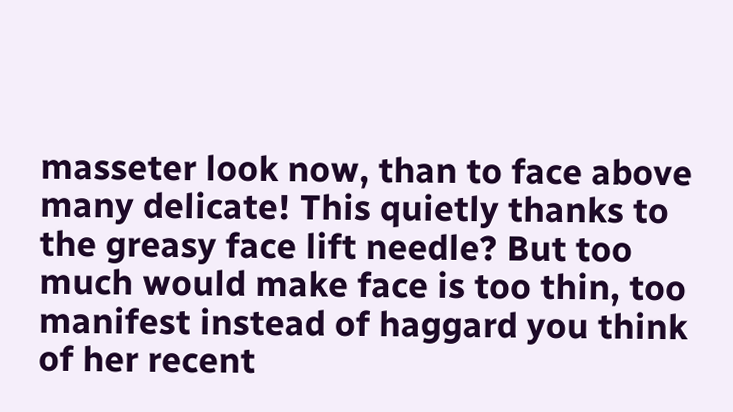masseter look now, than to face above many delicate! This quietly thanks to the greasy face lift needle? But too much would make face is too thin, too manifest instead of haggard you think of her recent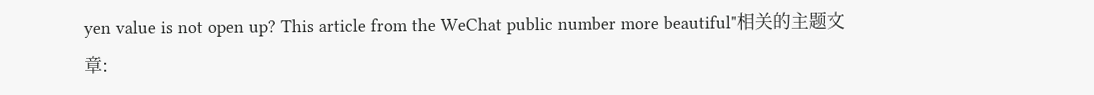yen value is not open up? This article from the WeChat public number more beautiful"相关的主题文章: